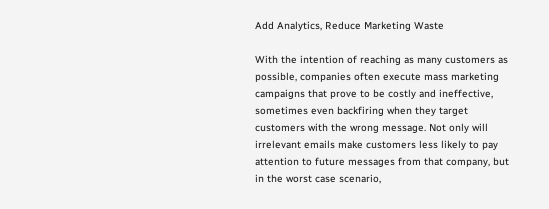Add Analytics, Reduce Marketing Waste

With the intention of reaching as many customers as possible, companies often execute mass marketing campaigns that prove to be costly and ineffective, sometimes even backfiring when they target customers with the wrong message. Not only will irrelevant emails make customers less likely to pay attention to future messages from that company, but in the worst case scenario,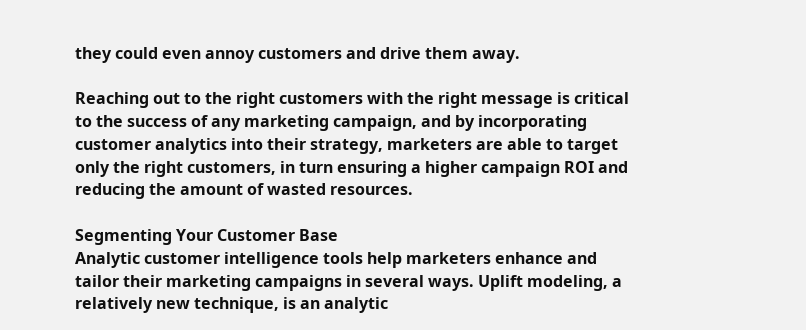they could even annoy customers and drive them away.

Reaching out to the right customers with the right message is critical to the success of any marketing campaign, and by incorporating customer analytics into their strategy, marketers are able to target only the right customers, in turn ensuring a higher campaign ROI and reducing the amount of wasted resources.

Segmenting Your Customer Base
Analytic customer intelligence tools help marketers enhance and tailor their marketing campaigns in several ways. Uplift modeling, a relatively new technique, is an analytic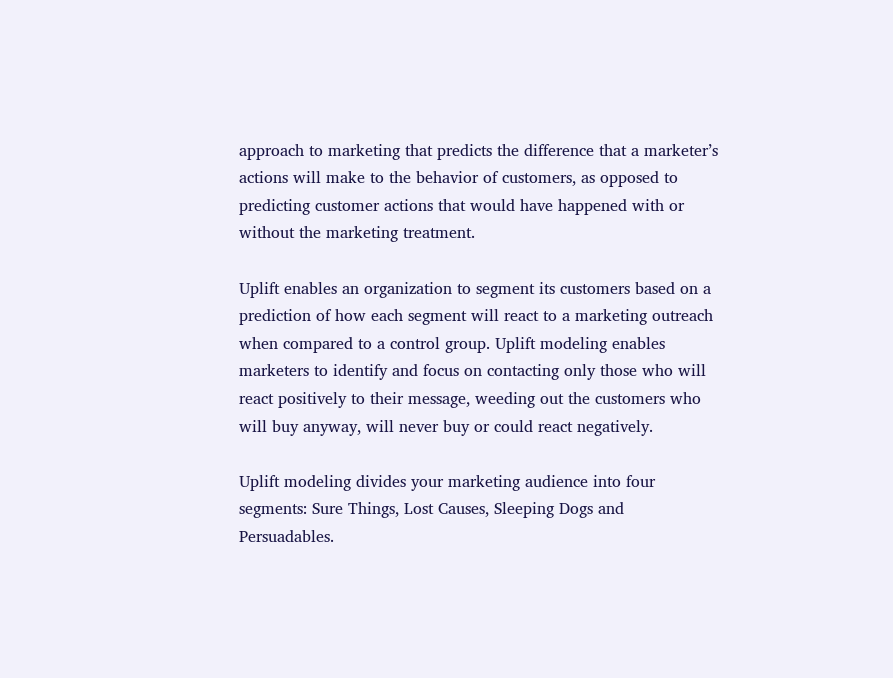approach to marketing that predicts the difference that a marketer’s actions will make to the behavior of customers, as opposed to predicting customer actions that would have happened with or without the marketing treatment.

Uplift enables an organization to segment its customers based on a prediction of how each segment will react to a marketing outreach when compared to a control group. Uplift modeling enables marketers to identify and focus on contacting only those who will react positively to their message, weeding out the customers who will buy anyway, will never buy or could react negatively.

Uplift modeling divides your marketing audience into four segments: Sure Things, Lost Causes, Sleeping Dogs and Persuadables.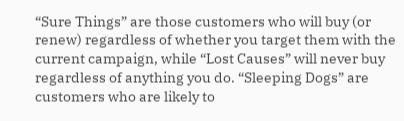“Sure Things” are those customers who will buy (or renew) regardless of whether you target them with the current campaign, while “Lost Causes” will never buy regardless of anything you do. “Sleeping Dogs” are customers who are likely to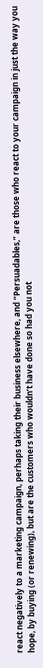react negatively to a marketing campaign, perhaps taking their business elsewhere, and “Persuadables,” are those who react to your campaign in just the way you hope, by buying (or renewing), but are the customers who wouldn’t have done so had you not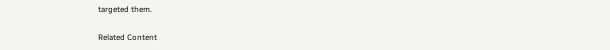targeted them.

Related Content